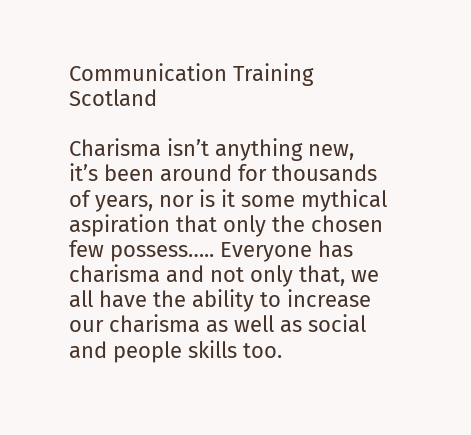Communication Training Scotland

Charisma isn’t anything new, it’s been around for thousands of years, nor is it some mythical aspiration that only the chosen few possess….. Everyone has charisma and not only that, we all have the ability to increase our charisma as well as social and people skills too.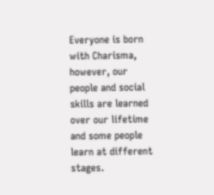Everyone is born with Charisma, however, our people and social skills are learned over our lifetime and some people learn at different stages.